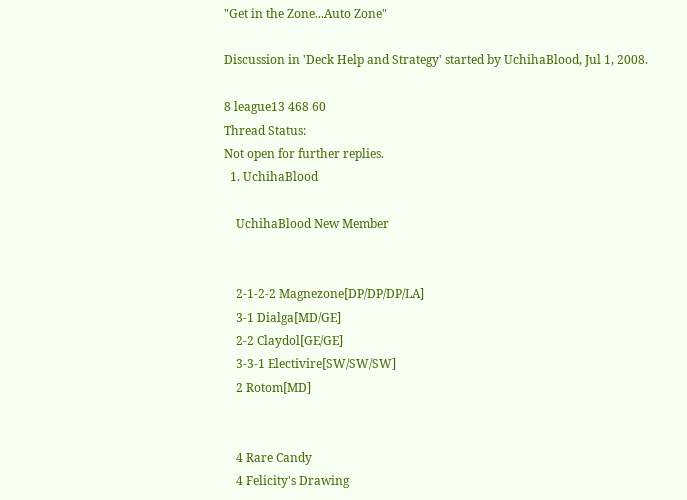"Get in the Zone...Auto Zone"

Discussion in 'Deck Help and Strategy' started by UchihaBlood, Jul 1, 2008.

8 league13 468 60
Thread Status:
Not open for further replies.
  1. UchihaBlood

    UchihaBlood New Member


    2-1-2-2 Magnezone[DP/DP/DP/LA]
    3-1 Dialga[MD/GE]
    2-2 Claydol[GE/GE]
    3-3-1 Electivire[SW/SW/SW]
    2 Rotom[MD]


    4 Rare Candy
    4 Felicity's Drawing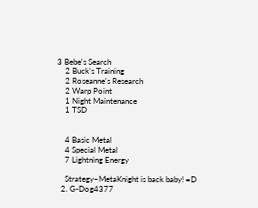3 Bebe's Search
    2 Buck's Training
    2 Roseanne's Research
    2 Warp Point
    1 Night Maintenance
    1 TSD


    4 Basic Metal
    4 Special Metal
    7 Lightning Energy

    Strategy~MetaKnight is back baby! =D
  2. G-Dog4377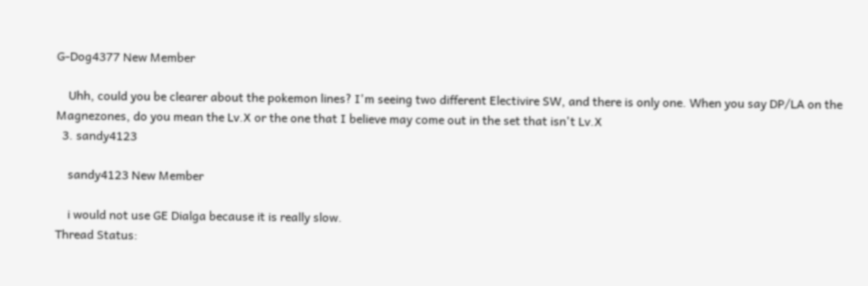G-Dog4377 New Member

    Uhh, could you be clearer about the pokemon lines? I'm seeing two different Electivire SW, and there is only one. When you say DP/LA on the Magnezones, do you mean the Lv.X or the one that I believe may come out in the set that isn't Lv.X
  3. sandy4123

    sandy4123 New Member

    i would not use GE Dialga because it is really slow.
Thread Status: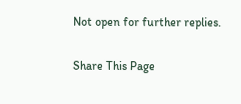Not open for further replies.

Share This Page